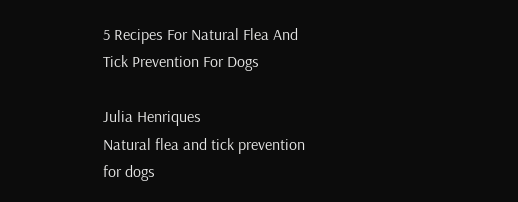5 Recipes For Natural Flea And Tick Prevention For Dogs

Julia Henriques
Natural flea and tick prevention for dogs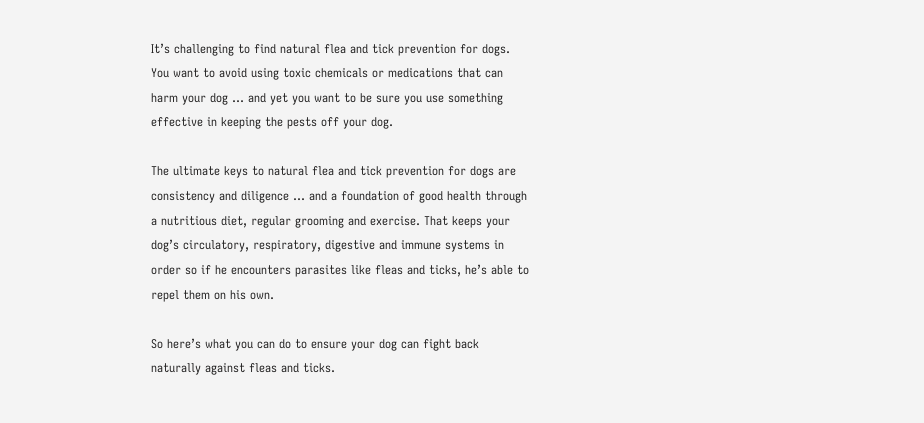It’s challenging to find natural flea and tick prevention for dogs. You want to avoid using toxic chemicals or medications that can harm your dog … and yet you want to be sure you use something effective in keeping the pests off your dog.

The ultimate keys to natural flea and tick prevention for dogs are consistency and diligence ... and a foundation of good health through a nutritious diet, regular grooming and exercise. That keeps your dog’s circulatory, respiratory, digestive and immune systems in order so if he encounters parasites like fleas and ticks, he’s able to repel them on his own.

So here’s what you can do to ensure your dog can fight back naturally against fleas and ticks.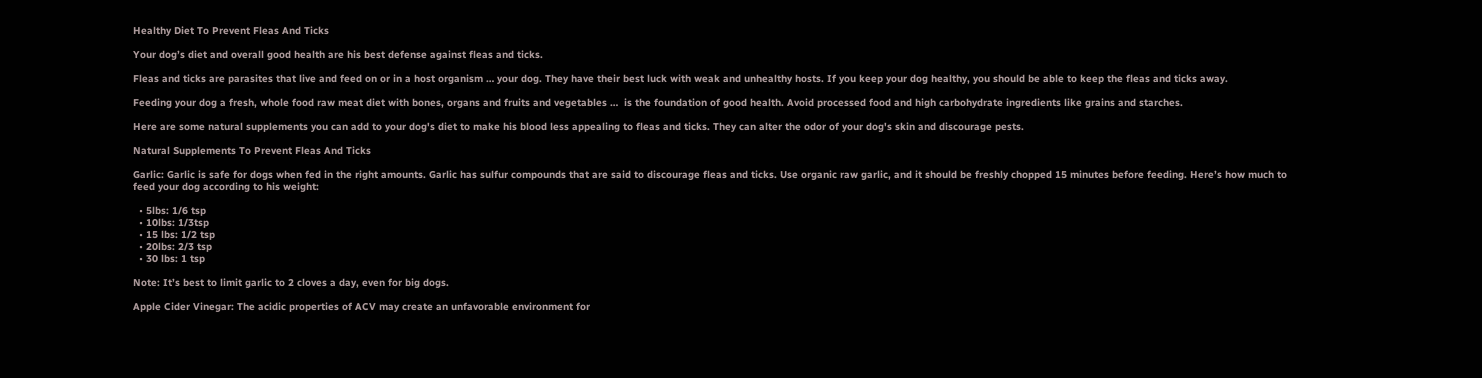Healthy Diet To Prevent Fleas And Ticks

Your dog’s diet and overall good health are his best defense against fleas and ticks.

Fleas and ticks are parasites that live and feed on or in a host organism … your dog. They have their best luck with weak and unhealthy hosts. If you keep your dog healthy, you should be able to keep the fleas and ticks away.

Feeding your dog a fresh, whole food raw meat diet with bones, organs and fruits and vegetables …  is the foundation of good health. Avoid processed food and high carbohydrate ingredients like grains and starches.

Here are some natural supplements you can add to your dog's diet to make his blood less appealing to fleas and ticks. They can alter the odor of your dog's skin and discourage pests.

Natural Supplements To Prevent Fleas And Ticks

Garlic: Garlic is safe for dogs when fed in the right amounts. Garlic has sulfur compounds that are said to discourage fleas and ticks. Use organic raw garlic, and it should be freshly chopped 15 minutes before feeding. Here’s how much to feed your dog according to his weight:

  • 5lbs: 1/6 tsp
  • 10lbs: 1/3tsp
  • 15 lbs: 1/2 tsp
  • 20lbs: 2/3 tsp
  • 30 lbs: 1 tsp

Note: It’s best to limit garlic to 2 cloves a day, even for big dogs.

Apple Cider Vinegar: The acidic properties of ACV may create an unfavorable environment for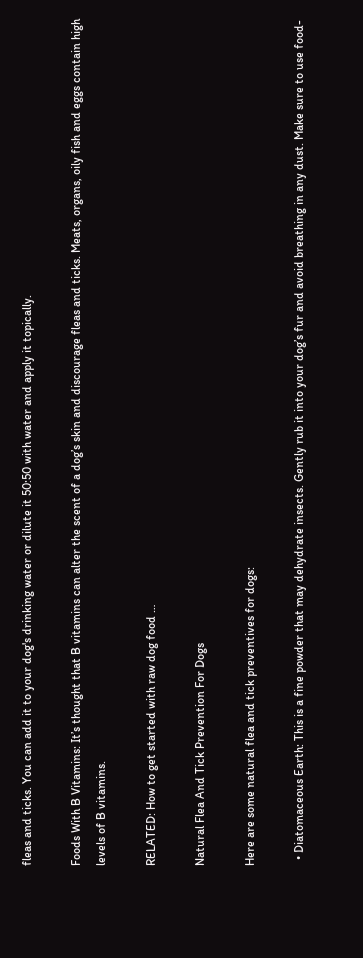fleas and ticks. You can add it to your dog's drinking water or dilute it 50:50 with water and apply it topically.

Foods With B Vitamins: It’s thought that B vitamins can alter the scent of a dog’s skin and discourage fleas and ticks. Meats, organs, oily fish and eggs contain high levels of B vitamins.

RELATED: How to get started with raw dog food …

Natural Flea And Tick Prevention For Dogs

Here are some natural flea and tick preventives for dogs:

  • Diatomaceous Earth: This is a fine powder that may dehydrate insects. Gently rub it into your dog’s fur and avoid breathing in any dust. Make sure to use food-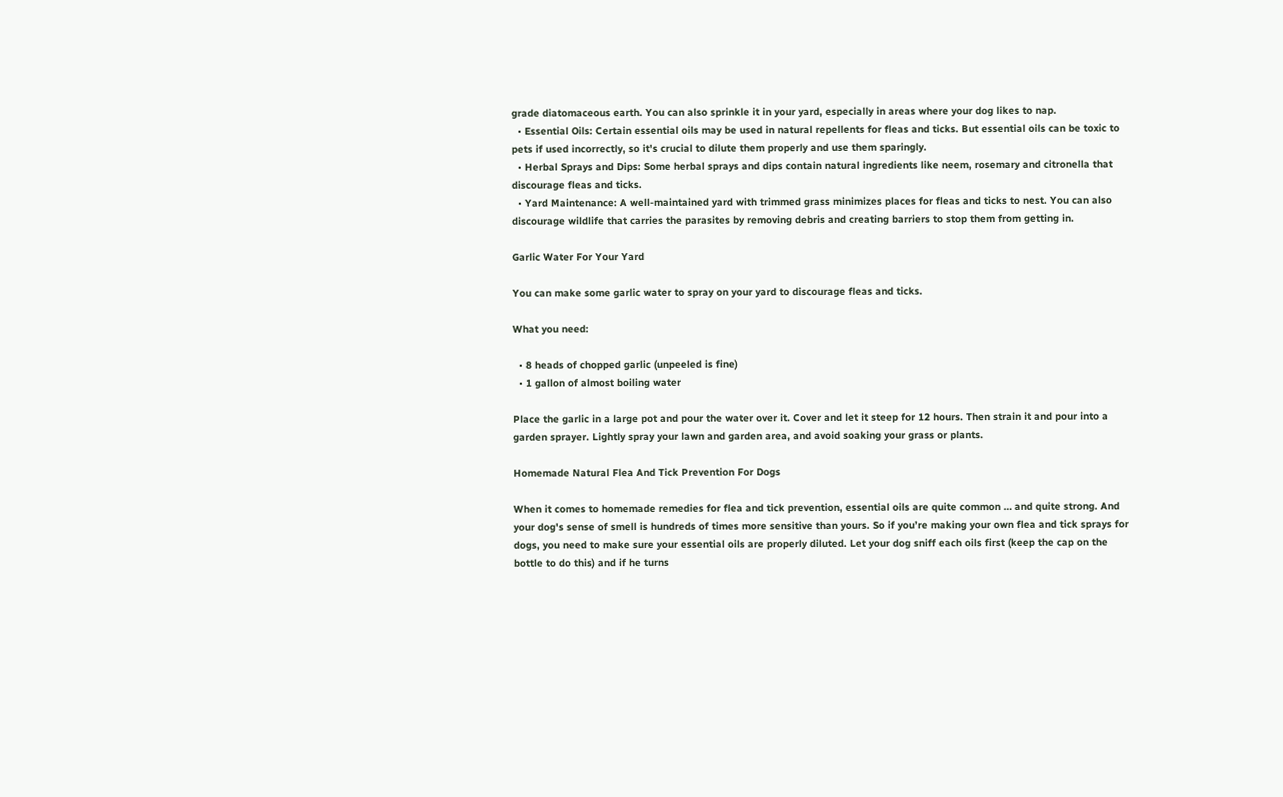grade diatomaceous earth. You can also sprinkle it in your yard, especially in areas where your dog likes to nap.
  • Essential Oils: Certain essential oils may be used in natural repellents for fleas and ticks. But essential oils can be toxic to pets if used incorrectly, so it's crucial to dilute them properly and use them sparingly.
  • Herbal Sprays and Dips: Some herbal sprays and dips contain natural ingredients like neem, rosemary and citronella that discourage fleas and ticks.
  • Yard Maintenance: A well-maintained yard with trimmed grass minimizes places for fleas and ticks to nest. You can also discourage wildlife that carries the parasites by removing debris and creating barriers to stop them from getting in.

Garlic Water For Your Yard

You can make some garlic water to spray on your yard to discourage fleas and ticks.

What you need:

  • 8 heads of chopped garlic (unpeeled is fine)
  • 1 gallon of almost boiling water

Place the garlic in a large pot and pour the water over it. Cover and let it steep for 12 hours. Then strain it and pour into a garden sprayer. Lightly spray your lawn and garden area, and avoid soaking your grass or plants.

Homemade Natural Flea And Tick Prevention For Dogs

When it comes to homemade remedies for flea and tick prevention, essential oils are quite common … and quite strong. And your dog's sense of smell is hundreds of times more sensitive than yours. So if you’re making your own flea and tick sprays for dogs, you need to make sure your essential oils are properly diluted. Let your dog sniff each oils first (keep the cap on the bottle to do this) and if he turns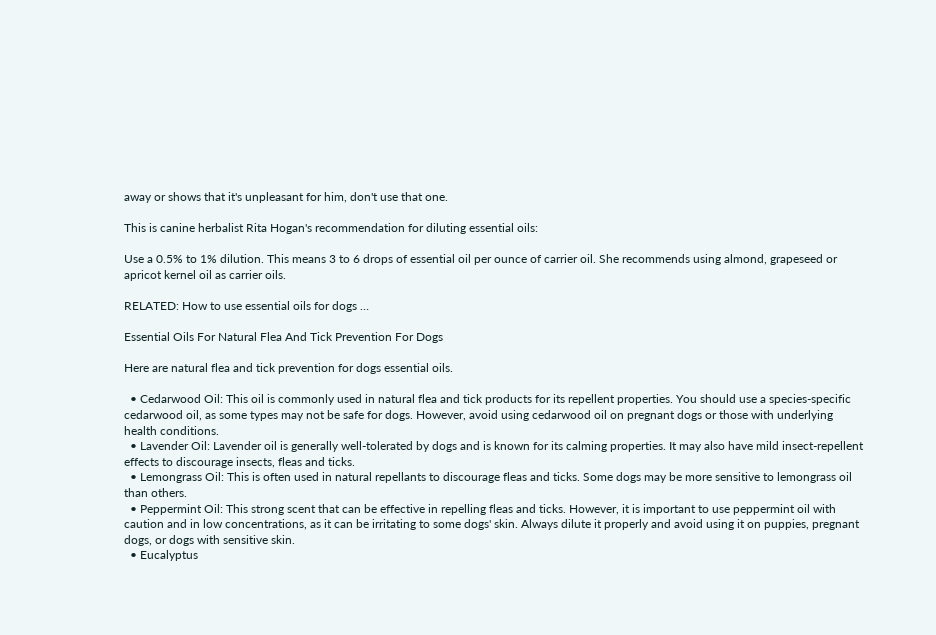away or shows that it's unpleasant for him, don't use that one.

This is canine herbalist Rita Hogan's recommendation for diluting essential oils:

Use a 0.5% to 1% dilution. This means 3 to 6 drops of essential oil per ounce of carrier oil. She recommends using almond, grapeseed or apricot kernel oil as carrier oils.

RELATED: How to use essential oils for dogs …

Essential Oils For Natural Flea And Tick Prevention For Dogs

Here are natural flea and tick prevention for dogs essential oils.

  • Cedarwood Oil: This oil is commonly used in natural flea and tick products for its repellent properties. You should use a species-specific cedarwood oil, as some types may not be safe for dogs. However, avoid using cedarwood oil on pregnant dogs or those with underlying health conditions.
  • Lavender Oil: Lavender oil is generally well-tolerated by dogs and is known for its calming properties. It may also have mild insect-repellent effects to discourage insects, fleas and ticks.
  • Lemongrass Oil: This is often used in natural repellants to discourage fleas and ticks. Some dogs may be more sensitive to lemongrass oil than others.
  • Peppermint Oil: This strong scent that can be effective in repelling fleas and ticks. However, it is important to use peppermint oil with caution and in low concentrations, as it can be irritating to some dogs' skin. Always dilute it properly and avoid using it on puppies, pregnant dogs, or dogs with sensitive skin.
  • Eucalyptus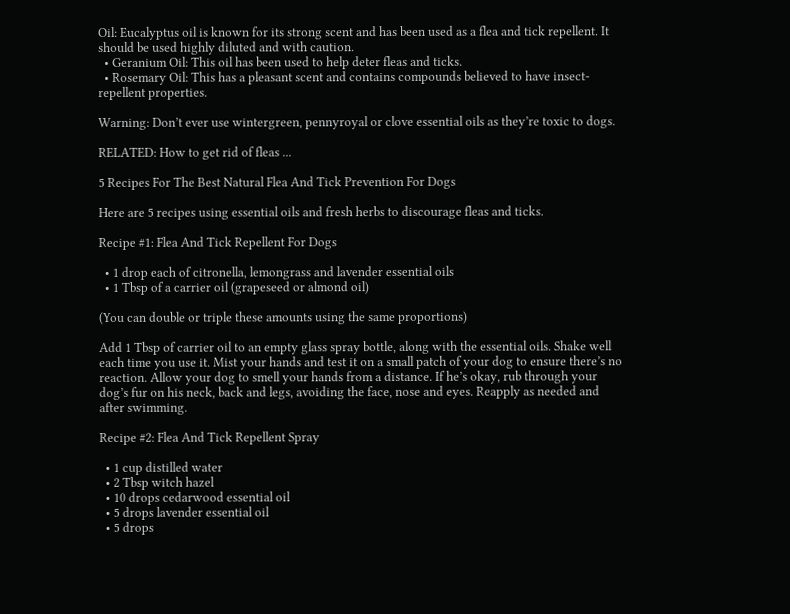Oil: Eucalyptus oil is known for its strong scent and has been used as a flea and tick repellent. It should be used highly diluted and with caution.
  • Geranium Oil: This oil has been used to help deter fleas and ticks.
  • Rosemary Oil: This has a pleasant scent and contains compounds believed to have insect-repellent properties.

Warning: Don’t ever use wintergreen, pennyroyal or clove essential oils as they’re toxic to dogs.

RELATED: How to get rid of fleas ...

5 Recipes For The Best Natural Flea And Tick Prevention For Dogs

Here are 5 recipes using essential oils and fresh herbs to discourage fleas and ticks.

Recipe #1: Flea And Tick Repellent For Dogs

  • 1 drop each of citronella, lemongrass and lavender essential oils
  • 1 Tbsp of a carrier oil (grapeseed or almond oil)

(You can double or triple these amounts using the same proportions)

Add 1 Tbsp of carrier oil to an empty glass spray bottle, along with the essential oils. Shake well each time you use it. Mist your hands and test it on a small patch of your dog to ensure there’s no reaction. Allow your dog to smell your hands from a distance. If he’s okay, rub through your dog’s fur on his neck, back and legs, avoiding the face, nose and eyes. Reapply as needed and after swimming.

Recipe #2: Flea And Tick Repellent Spray

  • 1 cup distilled water
  • 2 Tbsp witch hazel
  • 10 drops cedarwood essential oil
  • 5 drops lavender essential oil
  • 5 drops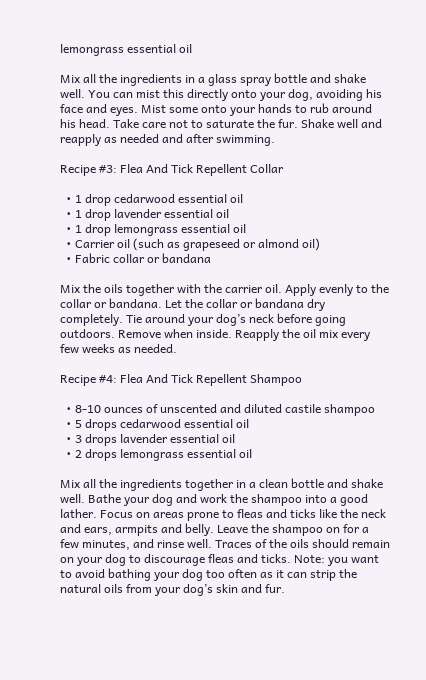lemongrass essential oil

Mix all the ingredients in a glass spray bottle and shake well. You can mist this directly onto your dog, avoiding his face and eyes. Mist some onto your hands to rub around his head. Take care not to saturate the fur. Shake well and reapply as needed and after swimming.

Recipe #3: Flea And Tick Repellent Collar

  • 1 drop cedarwood essential oil
  • 1 drop lavender essential oil
  • 1 drop lemongrass essential oil
  • Carrier oil (such as grapeseed or almond oil)
  • Fabric collar or bandana

Mix the oils together with the carrier oil. Apply evenly to the collar or bandana. Let the collar or bandana dry completely. Tie around your dog’s neck before going outdoors. Remove when inside. Reapply the oil mix every few weeks as needed.

Recipe #4: Flea And Tick Repellent Shampoo

  • 8-10 ounces of unscented and diluted castile shampoo
  • 5 drops cedarwood essential oil
  • 3 drops lavender essential oil
  • 2 drops lemongrass essential oil

Mix all the ingredients together in a clean bottle and shake well. Bathe your dog and work the shampoo into a good lather. Focus on areas prone to fleas and ticks like the neck and ears, armpits and belly. Leave the shampoo on for a few minutes, and rinse well. Traces of the oils should remain on your dog to discourage fleas and ticks. Note: you want to avoid bathing your dog too often as it can strip the natural oils from your dog’s skin and fur.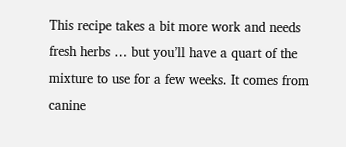This recipe takes a bit more work and needs fresh herbs … but you’ll have a quart of the mixture to use for a few weeks. It comes from canine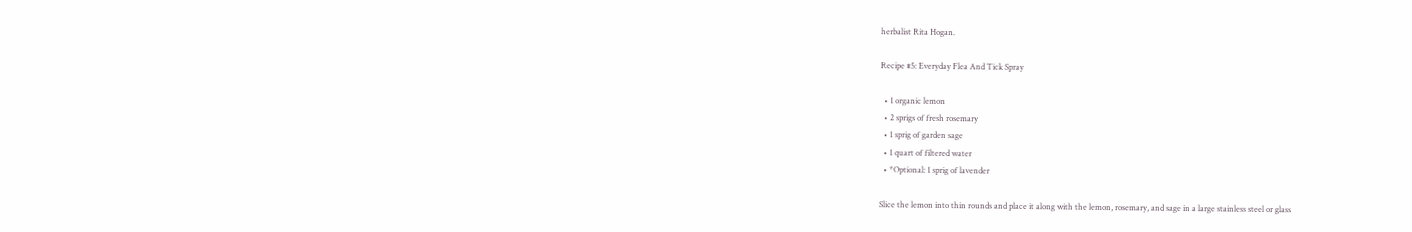herbalist Rita Hogan.

Recipe #5: Everyday Flea And Tick Spray

  • 1 organic lemon
  • 2 sprigs of fresh rosemary
  • 1 sprig of garden sage
  • 1 quart of filtered water
  • *Optional: 1 sprig of lavender

Slice the lemon into thin rounds and place it along with the lemon, rosemary, and sage in a large stainless steel or glass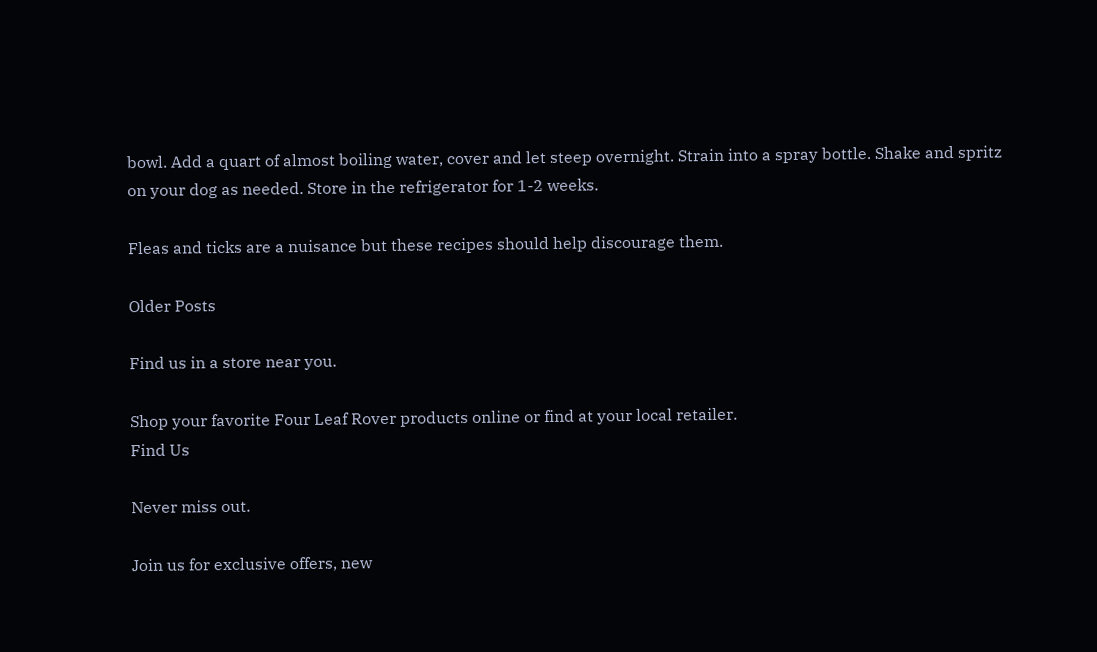bowl. Add a quart of almost boiling water, cover and let steep overnight. Strain into a spray bottle. Shake and spritz on your dog as needed. Store in the refrigerator for 1-2 weeks.

Fleas and ticks are a nuisance but these recipes should help discourage them.

Older Posts

Find us in a store near you.

Shop your favorite Four Leaf Rover products online or find at your local retailer.
Find Us

Never miss out.

Join us for exclusive offers, new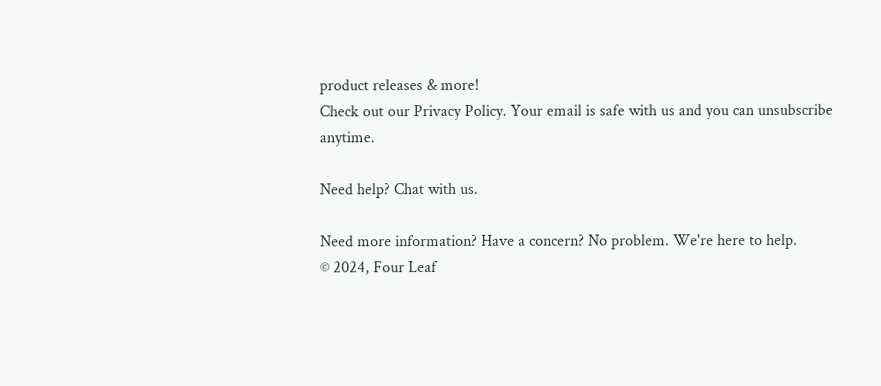product releases & more!
Check out our Privacy Policy. Your email is safe with us and you can unsubscribe anytime.

Need help? Chat with us.

Need more information? Have a concern? No problem. We're here to help.
© 2024, Four Leaf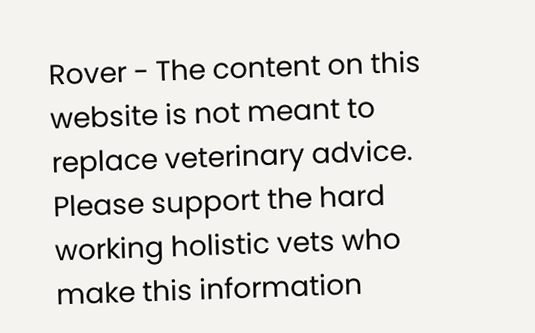Rover - The content on this website is not meant to replace veterinary advice. Please support the hard working holistic vets who make this information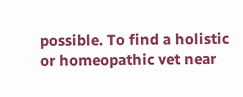possible. To find a holistic or homeopathic vet near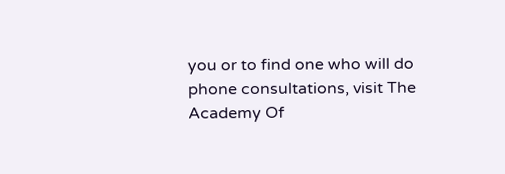you or to find one who will do phone consultations, visit The Academy Of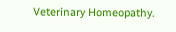Veterinary Homeopathy.